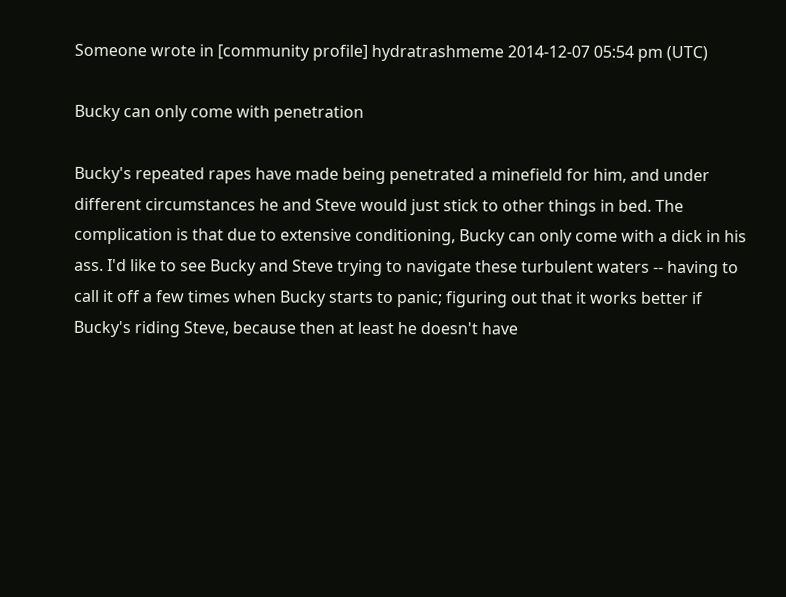Someone wrote in [community profile] hydratrashmeme 2014-12-07 05:54 pm (UTC)

Bucky can only come with penetration

Bucky's repeated rapes have made being penetrated a minefield for him, and under different circumstances he and Steve would just stick to other things in bed. The complication is that due to extensive conditioning, Bucky can only come with a dick in his ass. I'd like to see Bucky and Steve trying to navigate these turbulent waters -- having to call it off a few times when Bucky starts to panic; figuring out that it works better if Bucky's riding Steve, because then at least he doesn't have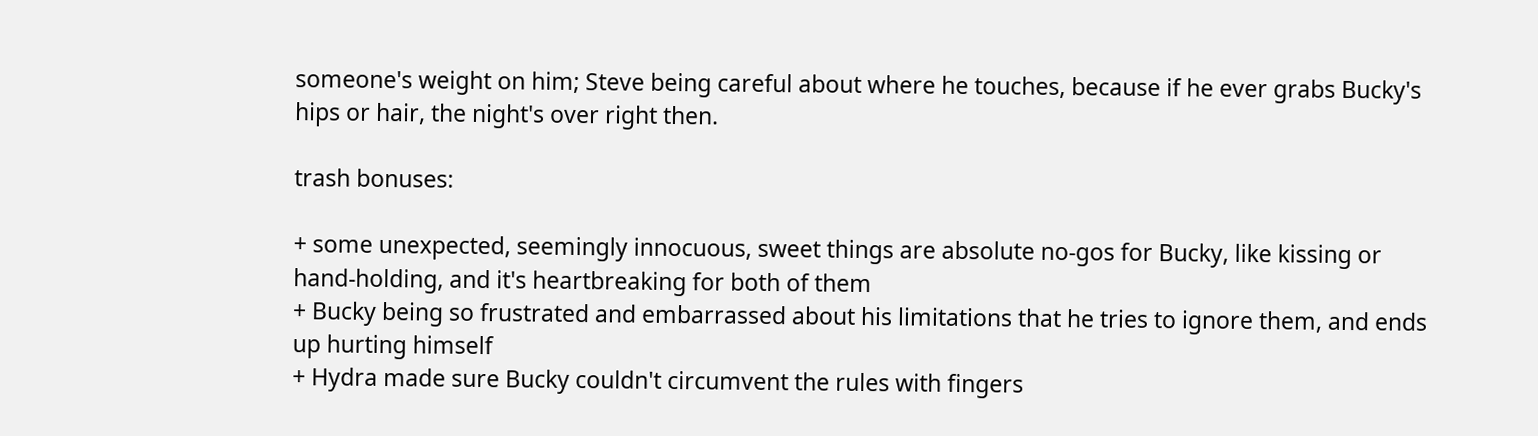someone's weight on him; Steve being careful about where he touches, because if he ever grabs Bucky's hips or hair, the night's over right then.

trash bonuses:

+ some unexpected, seemingly innocuous, sweet things are absolute no-gos for Bucky, like kissing or hand-holding, and it's heartbreaking for both of them
+ Bucky being so frustrated and embarrassed about his limitations that he tries to ignore them, and ends up hurting himself
+ Hydra made sure Bucky couldn't circumvent the rules with fingers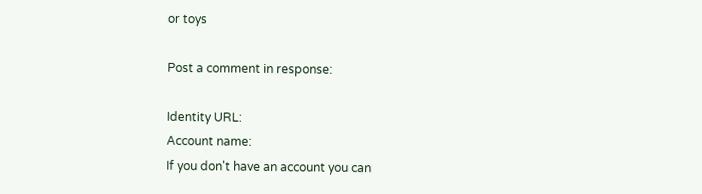or toys

Post a comment in response:

Identity URL:
Account name:
If you don't have an account you can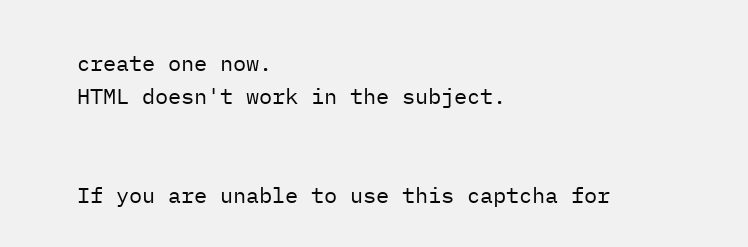create one now.
HTML doesn't work in the subject.


If you are unable to use this captcha for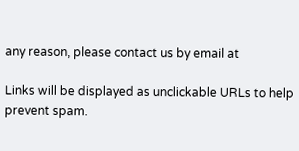any reason, please contact us by email at

Links will be displayed as unclickable URLs to help prevent spam.